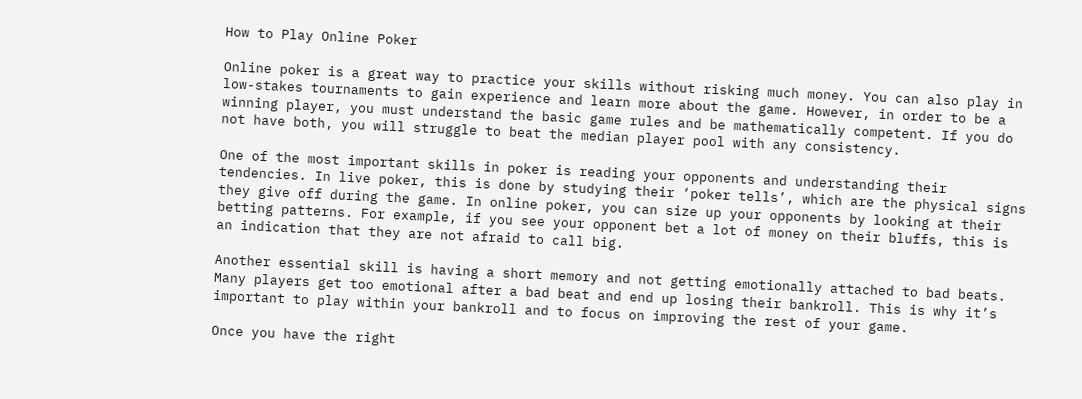How to Play Online Poker

Online poker is a great way to practice your skills without risking much money. You can also play in low-stakes tournaments to gain experience and learn more about the game. However, in order to be a winning player, you must understand the basic game rules and be mathematically competent. If you do not have both, you will struggle to beat the median player pool with any consistency.

One of the most important skills in poker is reading your opponents and understanding their tendencies. In live poker, this is done by studying their ‘poker tells’, which are the physical signs they give off during the game. In online poker, you can size up your opponents by looking at their betting patterns. For example, if you see your opponent bet a lot of money on their bluffs, this is an indication that they are not afraid to call big.

Another essential skill is having a short memory and not getting emotionally attached to bad beats. Many players get too emotional after a bad beat and end up losing their bankroll. This is why it’s important to play within your bankroll and to focus on improving the rest of your game.

Once you have the right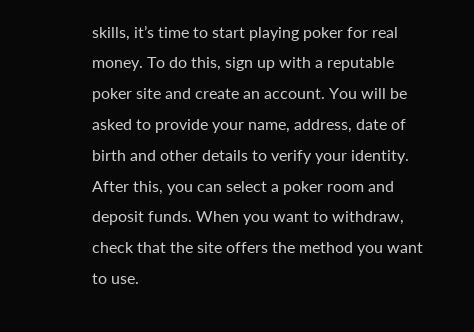skills, it’s time to start playing poker for real money. To do this, sign up with a reputable poker site and create an account. You will be asked to provide your name, address, date of birth and other details to verify your identity. After this, you can select a poker room and deposit funds. When you want to withdraw, check that the site offers the method you want to use.